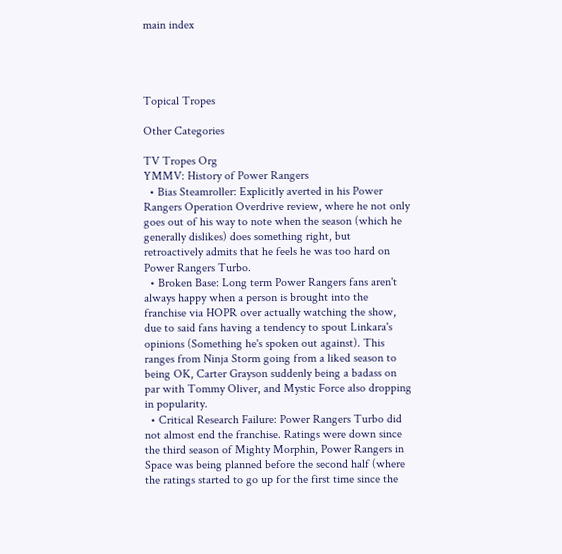main index




Topical Tropes

Other Categories

TV Tropes Org
YMMV: History of Power Rangers
  • Bias Steamroller: Explicitly averted in his Power Rangers Operation Overdrive review, where he not only goes out of his way to note when the season (which he generally dislikes) does something right, but retroactively admits that he feels he was too hard on Power Rangers Turbo.
  • Broken Base: Long term Power Rangers fans aren't always happy when a person is brought into the franchise via HOPR over actually watching the show, due to said fans having a tendency to spout Linkara's opinions (Something he's spoken out against). This ranges from Ninja Storm going from a liked season to being OK, Carter Grayson suddenly being a badass on par with Tommy Oliver, and Mystic Force also dropping in popularity.
  • Critical Research Failure: Power Rangers Turbo did not almost end the franchise. Ratings were down since the third season of Mighty Morphin, Power Rangers in Space was being planned before the second half (where the ratings started to go up for the first time since the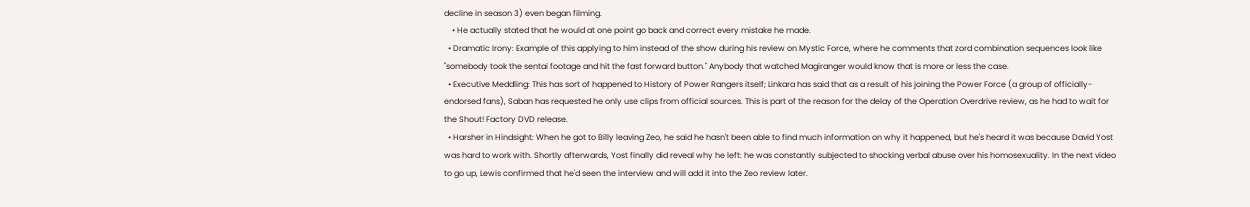decline in season 3) even began filming.
    • He actually stated that he would at one point go back and correct every mistake he made.
  • Dramatic Irony: Example of this applying to him instead of the show during his review on Mystic Force, where he comments that zord combination sequences look like "somebody took the sentai footage and hit the fast forward button." Anybody that watched Magiranger would know that is more or less the case.
  • Executive Meddling: This has sort of happened to History of Power Rangers itself; Linkara has said that as a result of his joining the Power Force (a group of officially-endorsed fans), Saban has requested he only use clips from official sources. This is part of the reason for the delay of the Operation Overdrive review, as he had to wait for the Shout! Factory DVD release.
  • Harsher in Hindsight: When he got to Billy leaving Zeo, he said he hasn't been able to find much information on why it happened, but he's heard it was because David Yost was hard to work with. Shortly afterwards, Yost finally did reveal why he left: he was constantly subjected to shocking verbal abuse over his homosexuality. In the next video to go up, Lewis confirmed that he'd seen the interview and will add it into the Zeo review later.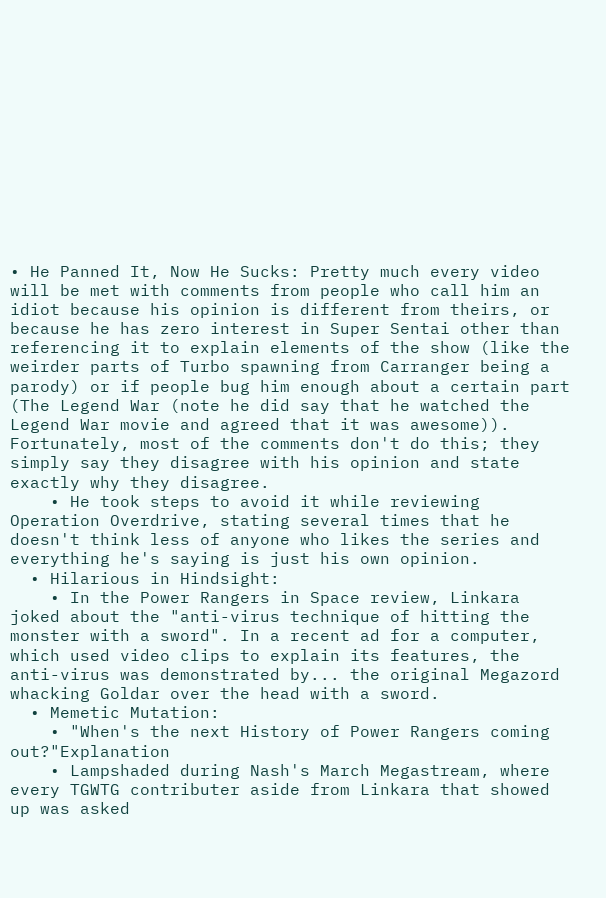• He Panned It, Now He Sucks: Pretty much every video will be met with comments from people who call him an idiot because his opinion is different from theirs, or because he has zero interest in Super Sentai other than referencing it to explain elements of the show (like the weirder parts of Turbo spawning from Carranger being a parody) or if people bug him enough about a certain part (The Legend War (note he did say that he watched the Legend War movie and agreed that it was awesome)). Fortunately, most of the comments don't do this; they simply say they disagree with his opinion and state exactly why they disagree.
    • He took steps to avoid it while reviewing Operation Overdrive, stating several times that he doesn't think less of anyone who likes the series and everything he's saying is just his own opinion.
  • Hilarious in Hindsight:
    • In the Power Rangers in Space review, Linkara joked about the "anti-virus technique of hitting the monster with a sword". In a recent ad for a computer, which used video clips to explain its features, the anti-virus was demonstrated by... the original Megazord whacking Goldar over the head with a sword.
  • Memetic Mutation:
    • "When's the next History of Power Rangers coming out?"Explanation
    • Lampshaded during Nash's March Megastream, where every TGWTG contributer aside from Linkara that showed up was asked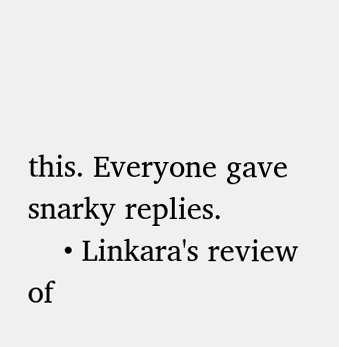this. Everyone gave snarky replies.
    • Linkara's review of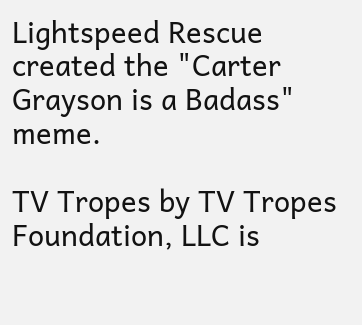Lightspeed Rescue created the "Carter Grayson is a Badass" meme.

TV Tropes by TV Tropes Foundation, LLC is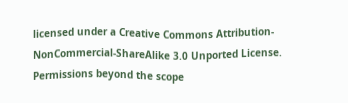licensed under a Creative Commons Attribution-NonCommercial-ShareAlike 3.0 Unported License.
Permissions beyond the scope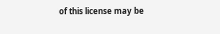of this license may be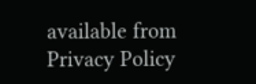available from
Privacy Policy